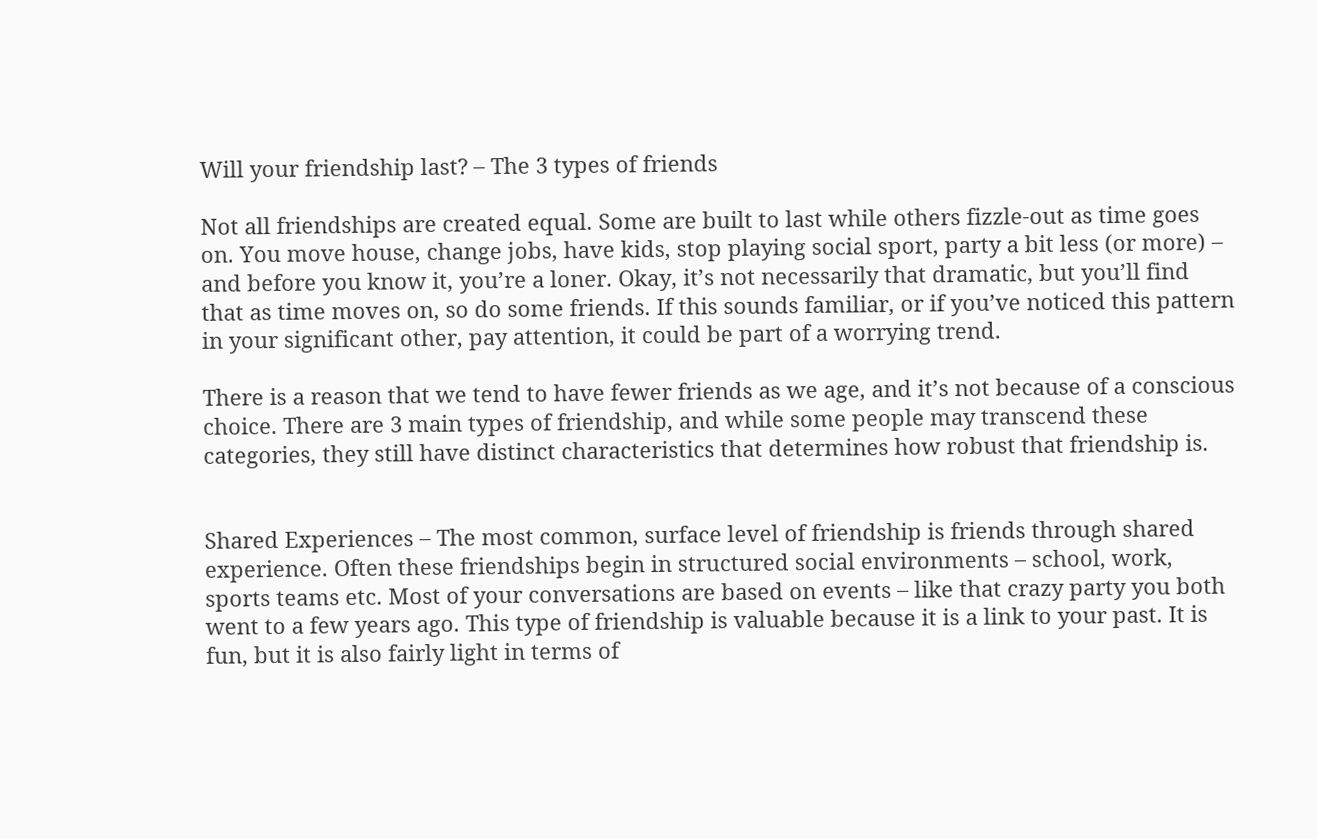Will your friendship last? – The 3 types of friends

Not all friendships are created equal. Some are built to last while others fizzle-out as time goes on. You move house, change jobs, have kids, stop playing social sport, party a bit less (or more) – and before you know it, you’re a loner. Okay, it’s not necessarily that dramatic, but you’ll find that as time moves on, so do some friends. If this sounds familiar, or if you’ve noticed this pattern in your significant other, pay attention, it could be part of a worrying trend.

There is a reason that we tend to have fewer friends as we age, and it’s not because of a conscious choice. There are 3 main types of friendship, and while some people may transcend these categories, they still have distinct characteristics that determines how robust that friendship is.


Shared Experiences – The most common, surface level of friendship is friends through shared experience. Often these friendships begin in structured social environments – school, work, sports teams etc. Most of your conversations are based on events – like that crazy party you both went to a few years ago. This type of friendship is valuable because it is a link to your past. It is fun, but it is also fairly light in terms of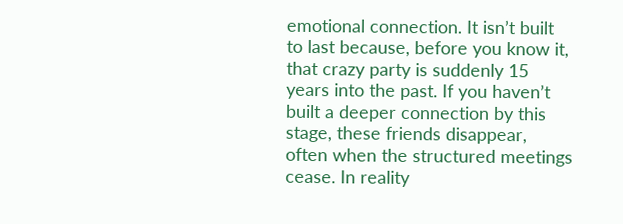emotional connection. It isn’t built to last because, before you know it, that crazy party is suddenly 15 years into the past. If you haven’t built a deeper connection by this stage, these friends disappear, often when the structured meetings cease. In reality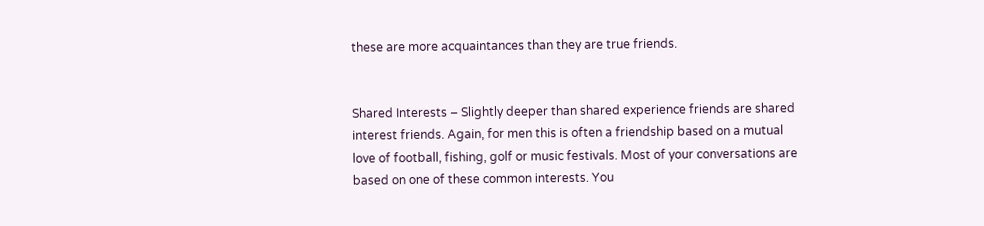these are more acquaintances than they are true friends.


Shared Interests – Slightly deeper than shared experience friends are shared interest friends. Again, for men this is often a friendship based on a mutual love of football, fishing, golf or music festivals. Most of your conversations are based on one of these common interests. You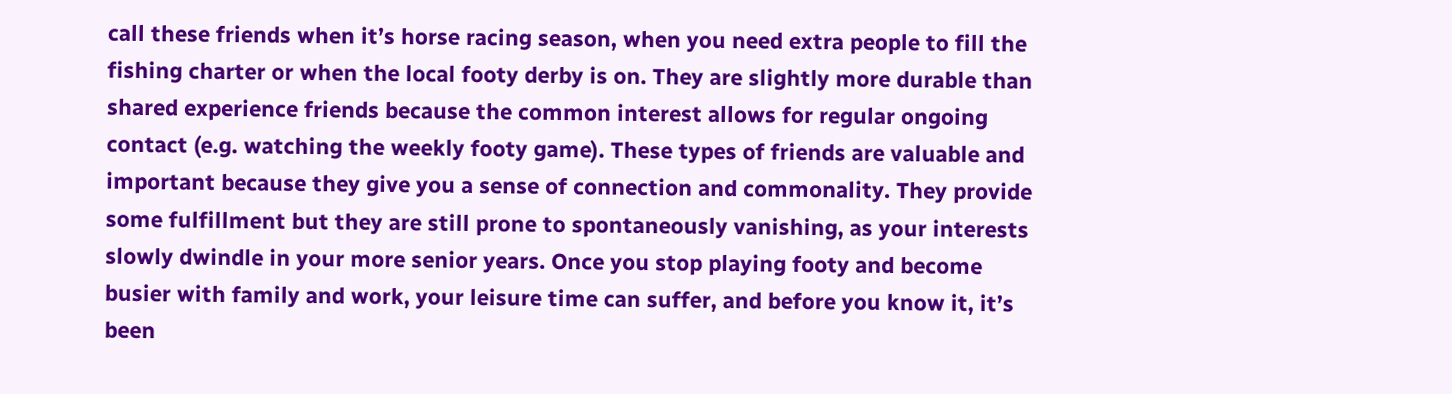call these friends when it’s horse racing season, when you need extra people to fill the fishing charter or when the local footy derby is on. They are slightly more durable than shared experience friends because the common interest allows for regular ongoing contact (e.g. watching the weekly footy game). These types of friends are valuable and important because they give you a sense of connection and commonality. They provide some fulfillment but they are still prone to spontaneously vanishing, as your interests slowly dwindle in your more senior years. Once you stop playing footy and become busier with family and work, your leisure time can suffer, and before you know it, it’s been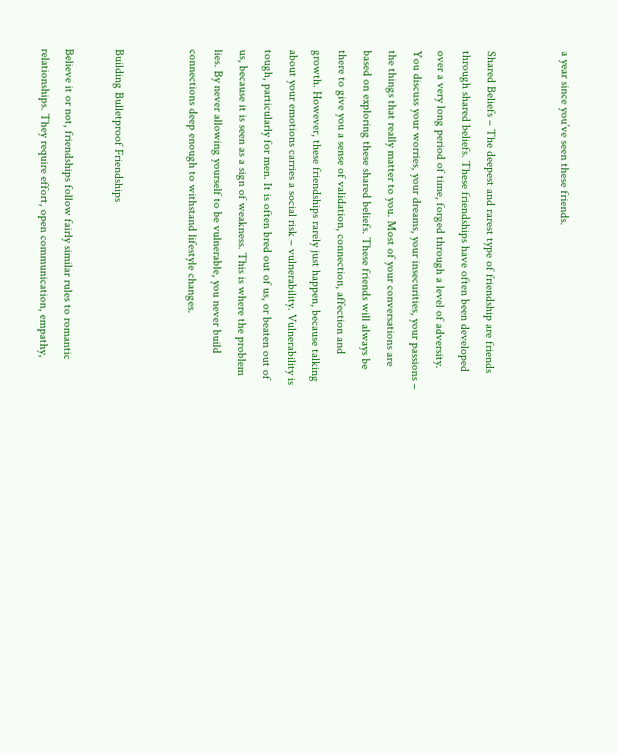a year since you’ve seen these friends.


Shared Beliefs – The deepest and rarest type of friendship are friends through shared beliefs. These friendships have often been developed over a very long period of time, forged through a level of adversity.  You discuss your worries, your dreams, your insecurities, your passions – the things that really matter to you. Most of your conversations are based on exploring these shared beliefs. These friends will always be there to give you a sense of validation, connection, affection and growth. However, these friendships rarely just happen, because talking about your emotions carries a social risk – vulnerability. Vulnerability is tough, particularly for men. It is often bred out of us, or beaten out of us, because it is seen as a sign of weakness. This is where the problem lies. By never allowing yourself to be vulnerable, you never build connections deep enough to withstand lifestyle changes.


Building Bulletproof Friendships

Believe it or not, friendships follow fairly similar rules to romantic relationships. They require effort, open communication, empathy,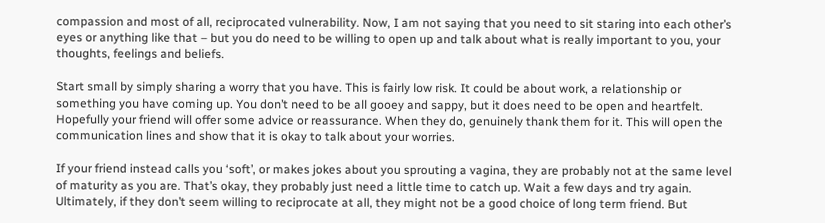compassion and most of all, reciprocated vulnerability. Now, I am not saying that you need to sit staring into each other’s eyes or anything like that – but you do need to be willing to open up and talk about what is really important to you, your thoughts, feelings and beliefs.

Start small by simply sharing a worry that you have. This is fairly low risk. It could be about work, a relationship or something you have coming up. You don’t need to be all gooey and sappy, but it does need to be open and heartfelt. Hopefully your friend will offer some advice or reassurance. When they do, genuinely thank them for it. This will open the communication lines and show that it is okay to talk about your worries.

If your friend instead calls you ‘soft’, or makes jokes about you sprouting a vagina, they are probably not at the same level of maturity as you are. That’s okay, they probably just need a little time to catch up. Wait a few days and try again. Ultimately, if they don’t seem willing to reciprocate at all, they might not be a good choice of long term friend. But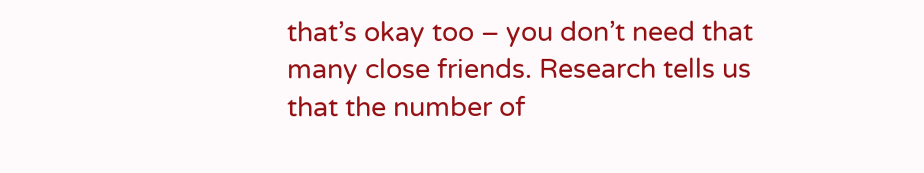that’s okay too – you don’t need that many close friends. Research tells us that the number of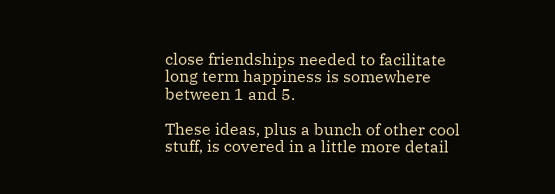close friendships needed to facilitate long term happiness is somewhere between 1 and 5.

These ideas, plus a bunch of other cool stuff, is covered in a little more detail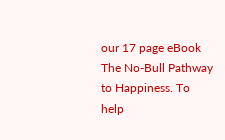our 17 page eBook The No-Bull Pathway to Happiness. To help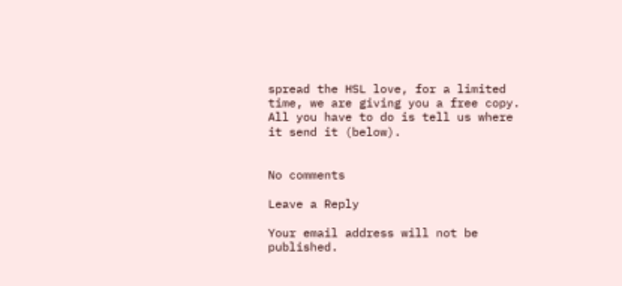spread the HSL love, for a limited time, we are giving you a free copy. All you have to do is tell us where it send it (below).


No comments

Leave a Reply

Your email address will not be published.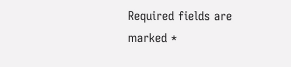Required fields are marked *